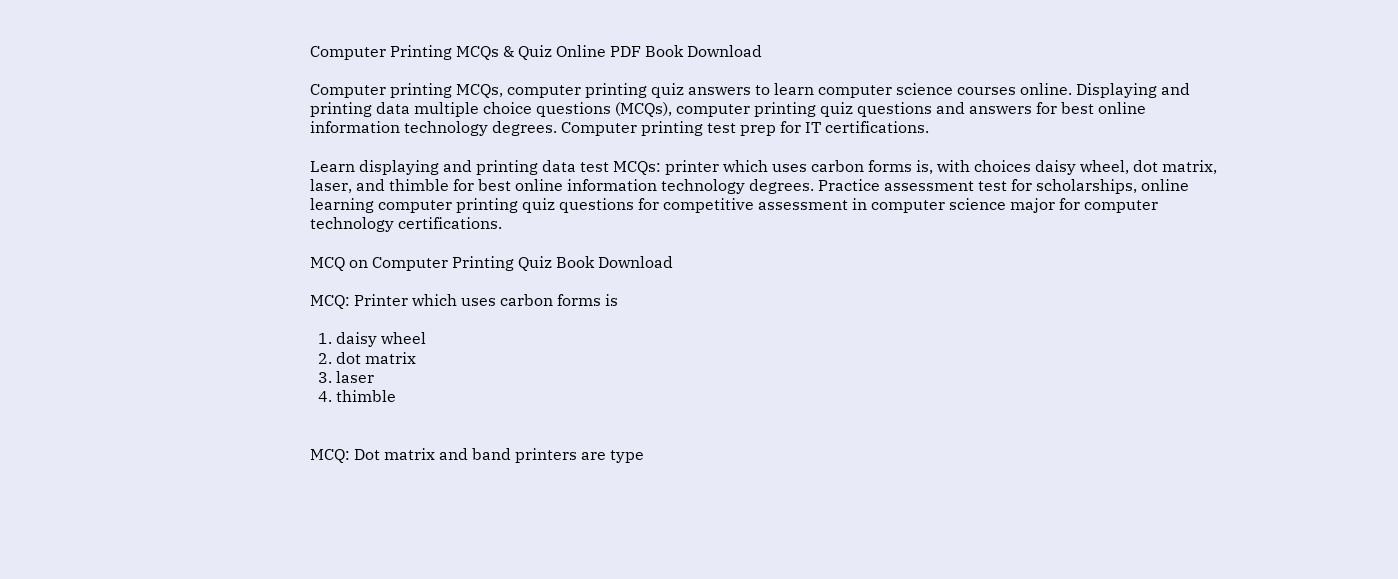Computer Printing MCQs & Quiz Online PDF Book Download

Computer printing MCQs, computer printing quiz answers to learn computer science courses online. Displaying and printing data multiple choice questions (MCQs), computer printing quiz questions and answers for best online information technology degrees. Computer printing test prep for IT certifications.

Learn displaying and printing data test MCQs: printer which uses carbon forms is, with choices daisy wheel, dot matrix, laser, and thimble for best online information technology degrees. Practice assessment test for scholarships, online learning computer printing quiz questions for competitive assessment in computer science major for computer technology certifications.

MCQ on Computer Printing Quiz Book Download

MCQ: Printer which uses carbon forms is

  1. daisy wheel
  2. dot matrix
  3. laser
  4. thimble


MCQ: Dot matrix and band printers are type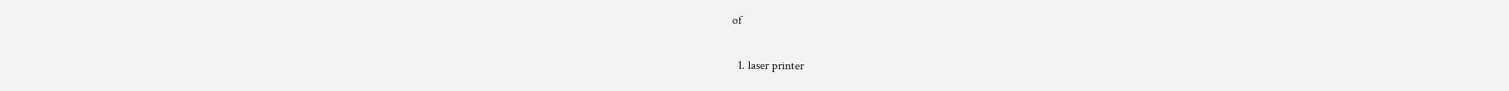of

  1. laser printer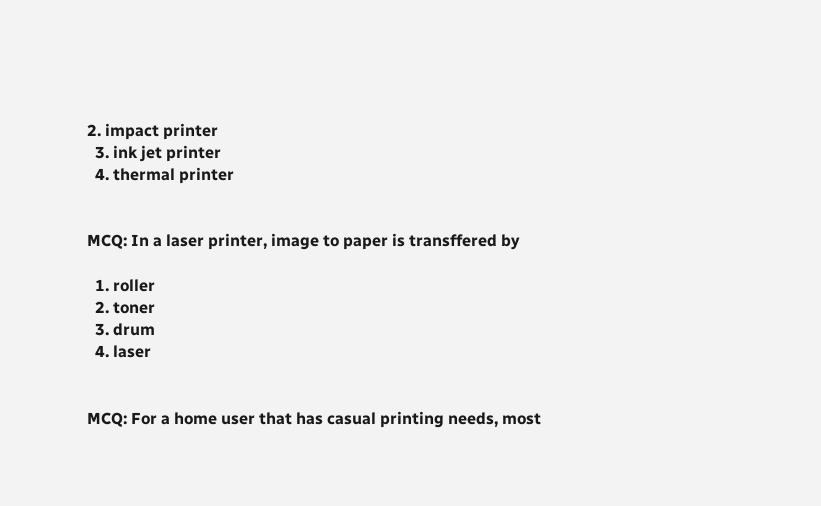2. impact printer
  3. ink jet printer
  4. thermal printer


MCQ: In a laser printer, image to paper is transffered by

  1. roller
  2. toner
  3. drum
  4. laser


MCQ: For a home user that has casual printing needs, most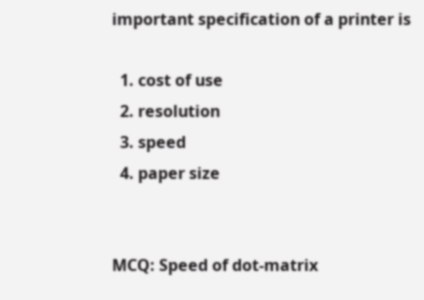important specification of a printer is

  1. cost of use
  2. resolution
  3. speed
  4. paper size


MCQ: Speed of dot-matrix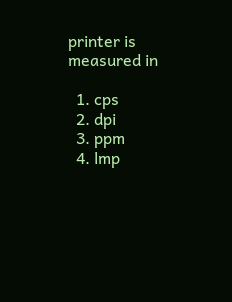printer is measured in

  1. cps
  2. dpi
  3. ppm
  4. lmp